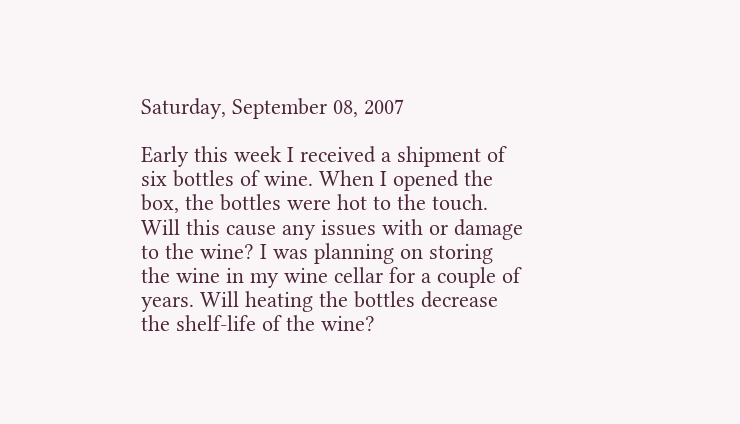Saturday, September 08, 2007

Early this week I received a shipment of six bottles of wine. When I opened the box, the bottles were hot to the touch. Will this cause any issues with or damage to the wine? I was planning on storing the wine in my wine cellar for a couple of years. Will heating the bottles decrease the shelf-life of the wine?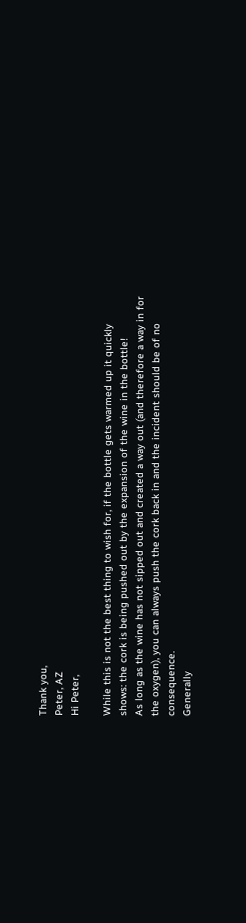Thank you,
Peter, AZ
Hi Peter,

While this is not the best thing to wish for, if the bottle gets warmed up it quickly shows: the cork is being pushed out by the expansion of the wine in the bottle!
As long as the wine has not sipped out and created a way out (and therefore a way in for the oxygen), you can always push the cork back in and the incident should be of no consequence.
Generally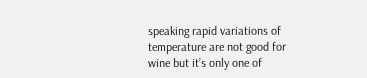speaking rapid variations of temperature are not good for wine but it’s only one of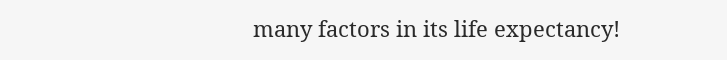many factors in its life expectancy!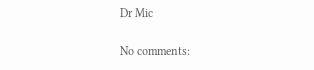Dr Mic

No comments: